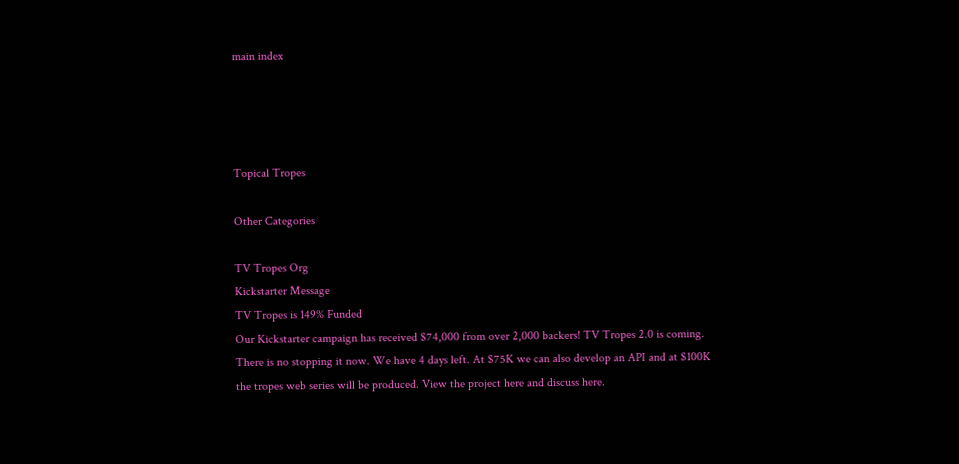main index




Topical Tropes

Other Categories

TV Tropes Org
Kickstarter Message
TV Tropes is 149% Funded
Our Kickstarter campaign has received $74,000 from over 2,000 backers! TV Tropes 2.0 is coming. There is no stopping it now. We have 4 days left. At $75K we can also develop an API and at $100K the tropes web series will be produced. View the project here and discuss here.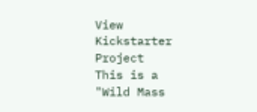View Kickstarter Project
This is a "Wild Mass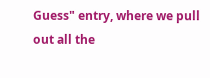Guess" entry, where we pull out all the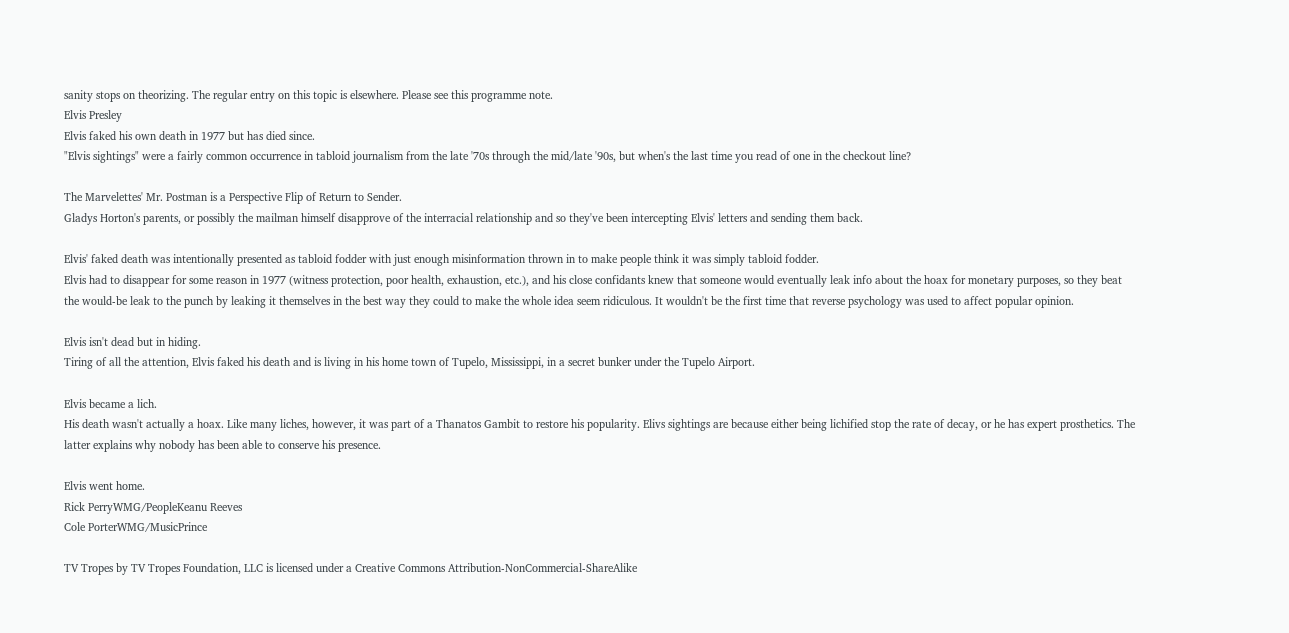sanity stops on theorizing. The regular entry on this topic is elsewhere. Please see this programme note.
Elvis Presley
Elvis faked his own death in 1977 but has died since.
"Elvis sightings" were a fairly common occurrence in tabloid journalism from the late '70s through the mid/late '90s, but when's the last time you read of one in the checkout line?

The Marvelettes' Mr. Postman is a Perspective Flip of Return to Sender.
Gladys Horton's parents, or possibly the mailman himself disapprove of the interracial relationship and so they've been intercepting Elvis' letters and sending them back.

Elvis' faked death was intentionally presented as tabloid fodder with just enough misinformation thrown in to make people think it was simply tabloid fodder.
Elvis had to disappear for some reason in 1977 (witness protection, poor health, exhaustion, etc.), and his close confidants knew that someone would eventually leak info about the hoax for monetary purposes, so they beat the would-be leak to the punch by leaking it themselves in the best way they could to make the whole idea seem ridiculous. It wouldn't be the first time that reverse psychology was used to affect popular opinion.

Elvis isn't dead but in hiding.
Tiring of all the attention, Elvis faked his death and is living in his home town of Tupelo, Mississippi, in a secret bunker under the Tupelo Airport.

Elvis became a lich.
His death wasn't actually a hoax. Like many liches, however, it was part of a Thanatos Gambit to restore his popularity. Elivs sightings are because either being lichified stop the rate of decay, or he has expert prosthetics. The latter explains why nobody has been able to conserve his presence.

Elvis went home.
Rick PerryWMG/PeopleKeanu Reeves
Cole PorterWMG/MusicPrince

TV Tropes by TV Tropes Foundation, LLC is licensed under a Creative Commons Attribution-NonCommercial-ShareAlike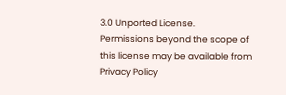3.0 Unported License.
Permissions beyond the scope of this license may be available from
Privacy Policy